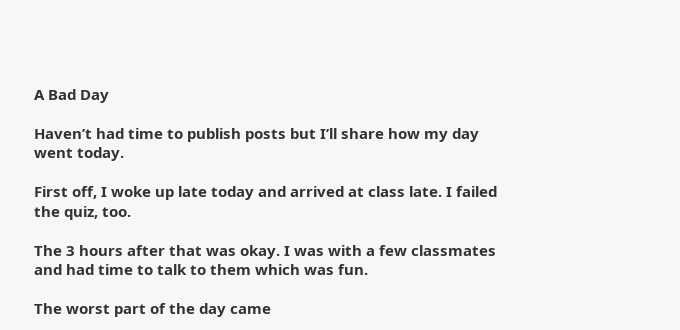A Bad Day

Haven’t had time to publish posts but I’ll share how my day went today.

First off, I woke up late today and arrived at class late. I failed the quiz, too.

The 3 hours after that was okay. I was with a few classmates and had time to talk to them which was fun.

The worst part of the day came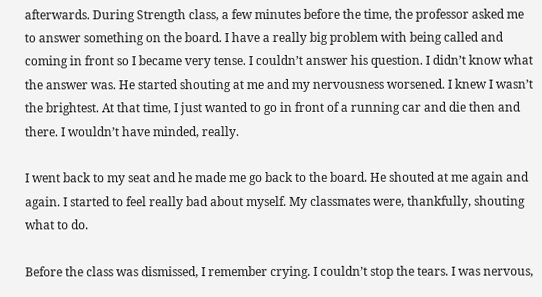afterwards. During Strength class, a few minutes before the time, the professor asked me to answer something on the board. I have a really big problem with being called and coming in front so I became very tense. I couldn’t answer his question. I didn’t know what the answer was. He started shouting at me and my nervousness worsened. I knew I wasn’t the brightest. At that time, I just wanted to go in front of a running car and die then and there. I wouldn’t have minded, really.

I went back to my seat and he made me go back to the board. He shouted at me again and again. I started to feel really bad about myself. My classmates were, thankfully, shouting what to do.

Before the class was dismissed, I remember crying. I couldn’t stop the tears. I was nervous,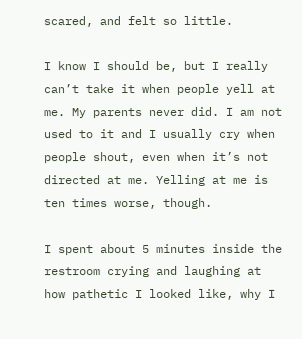scared, and felt so little.

I know I should be, but I really can’t take it when people yell at me. My parents never did. I am not used to it and I usually cry when people shout, even when it’s not directed at me. Yelling at me is ten times worse, though.

I spent about 5 minutes inside the restroom crying and laughing at how pathetic I looked like, why I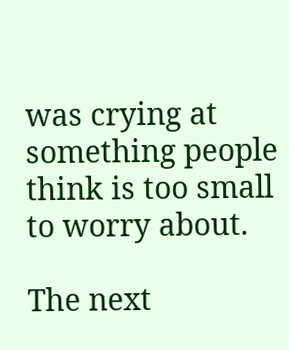was crying at something people think is too small to worry about.

The next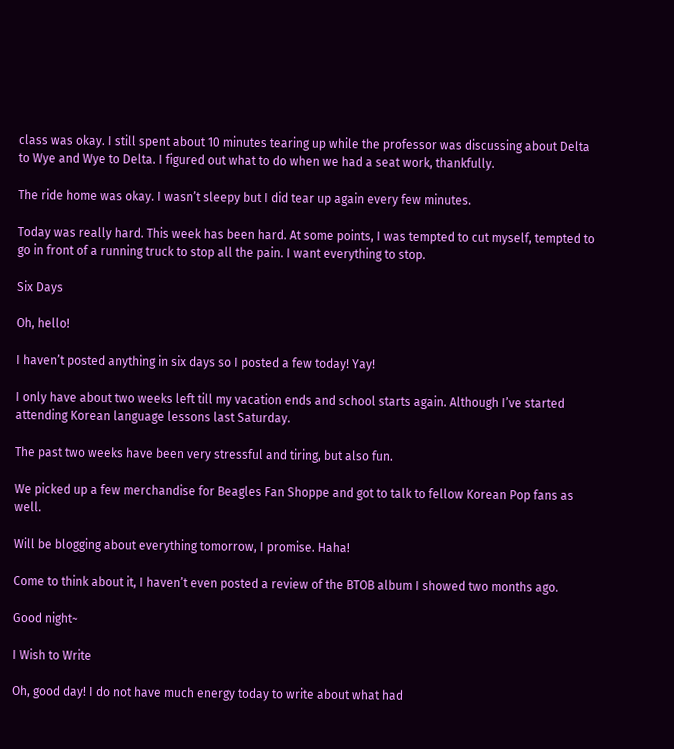class was okay. I still spent about 10 minutes tearing up while the professor was discussing about Delta to Wye and Wye to Delta. I figured out what to do when we had a seat work, thankfully.

The ride home was okay. I wasn’t sleepy but I did tear up again every few minutes.

Today was really hard. This week has been hard. At some points, I was tempted to cut myself, tempted to go in front of a running truck to stop all the pain. I want everything to stop.

Six Days

Oh, hello!

I haven’t posted anything in six days so I posted a few today! Yay!

I only have about two weeks left till my vacation ends and school starts again. Although I’ve started attending Korean language lessons last Saturday.

The past two weeks have been very stressful and tiring, but also fun.

We picked up a few merchandise for Beagles Fan Shoppe and got to talk to fellow Korean Pop fans as well.

Will be blogging about everything tomorrow, I promise. Haha!

Come to think about it, I haven’t even posted a review of the BTOB album I showed two months ago.

Good night~

I Wish to Write

Oh, good day! I do not have much energy today to write about what had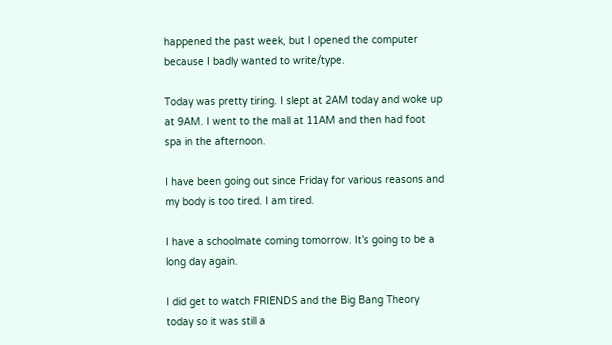happened the past week, but I opened the computer because I badly wanted to write/type.

Today was pretty tiring. I slept at 2AM today and woke up at 9AM. I went to the mall at 11AM and then had foot spa in the afternoon.

I have been going out since Friday for various reasons and my body is too tired. I am tired.

I have a schoolmate coming tomorrow. It’s going to be a long day again.

I did get to watch FRIENDS and the Big Bang Theory today so it was still a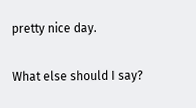pretty nice day.

What else should I say?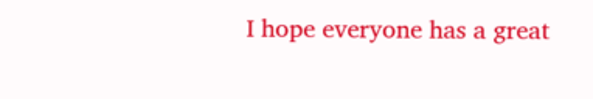I hope everyone has a great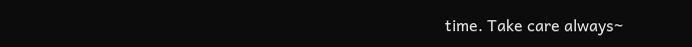time. Take care always~